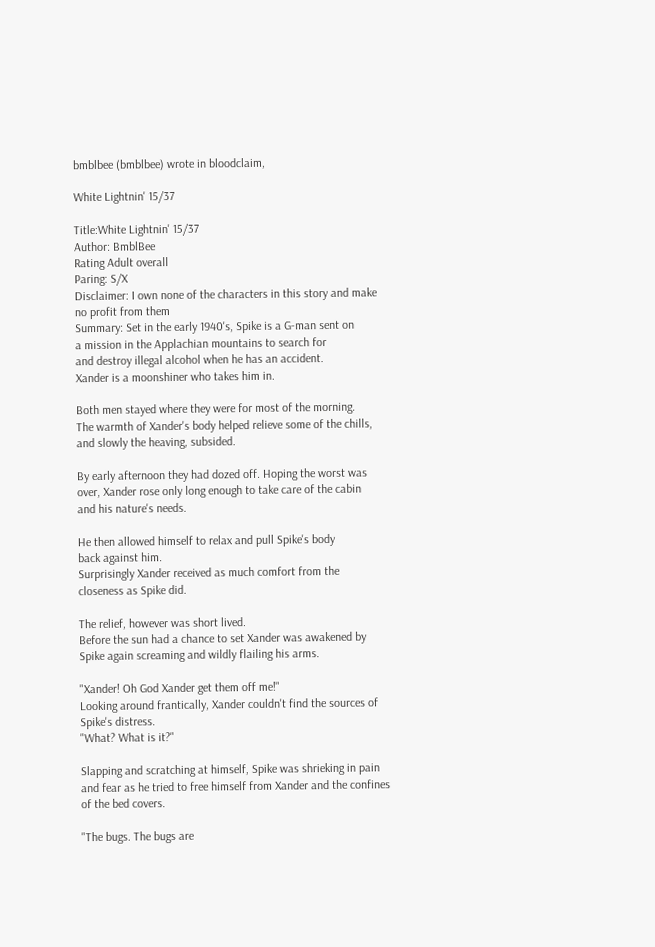bmblbee (bmblbee) wrote in bloodclaim,

White Lightnin' 15/37

Title:White Lightnin' 15/37
Author: BmblBee
Rating Adult overall
Paring: S/X
Disclaimer: I own none of the characters in this story and make
no profit from them
Summary: Set in the early 1940's, Spike is a G-man sent on
a mission in the Applachian mountains to search for
and destroy illegal alcohol when he has an accident.
Xander is a moonshiner who takes him in.

Both men stayed where they were for most of the morning.
The warmth of Xander's body helped relieve some of the chills,
and slowly the heaving, subsided.

By early afternoon they had dozed off. Hoping the worst was
over, Xander rose only long enough to take care of the cabin
and his nature's needs.

He then allowed himself to relax and pull Spike's body
back against him.
Surprisingly Xander received as much comfort from the
closeness as Spike did.

The relief, however was short lived.
Before the sun had a chance to set Xander was awakened by
Spike again screaming and wildly flailing his arms.

"Xander! Oh God Xander get them off me!"
Looking around frantically, Xander couldn't find the sources of
Spike's distress.
"What? What is it?"

Slapping and scratching at himself, Spike was shrieking in pain
and fear as he tried to free himself from Xander and the confines
of the bed covers.

"The bugs. The bugs are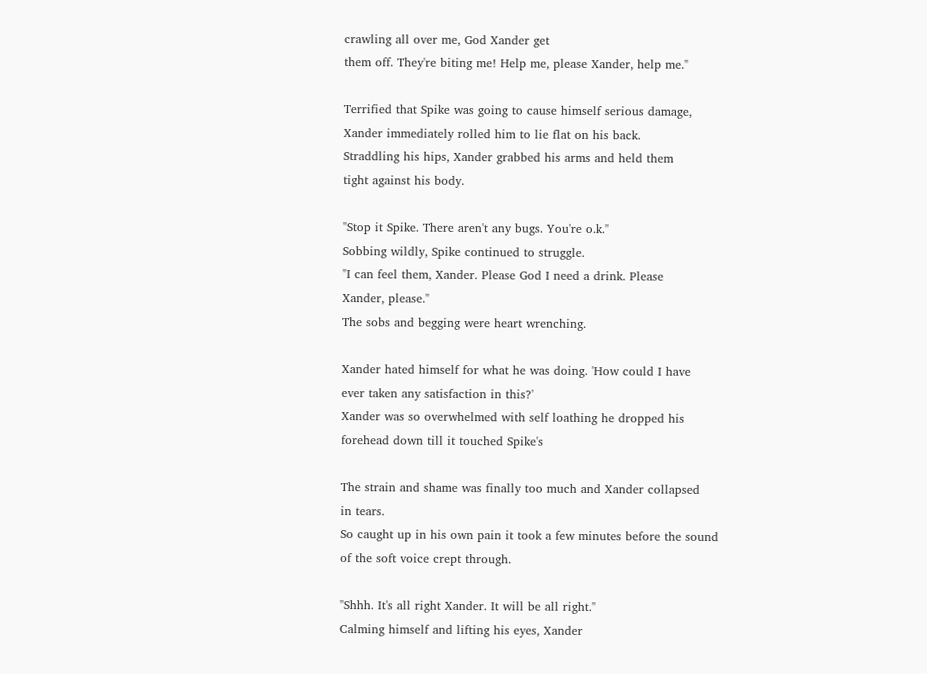crawling all over me, God Xander get
them off. They're biting me! Help me, please Xander, help me."

Terrified that Spike was going to cause himself serious damage,
Xander immediately rolled him to lie flat on his back.
Straddling his hips, Xander grabbed his arms and held them
tight against his body.

"Stop it Spike. There aren't any bugs. You're o.k."
Sobbing wildly, Spike continued to struggle.
"I can feel them, Xander. Please God I need a drink. Please
Xander, please."
The sobs and begging were heart wrenching.

Xander hated himself for what he was doing. 'How could I have
ever taken any satisfaction in this?'
Xander was so overwhelmed with self loathing he dropped his
forehead down till it touched Spike's

The strain and shame was finally too much and Xander collapsed
in tears.
So caught up in his own pain it took a few minutes before the sound
of the soft voice crept through.

"Shhh. It's all right Xander. It will be all right."
Calming himself and lifting his eyes, Xander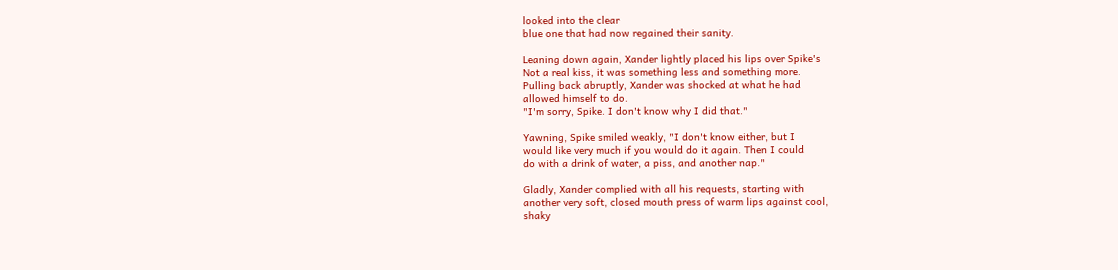looked into the clear
blue one that had now regained their sanity.

Leaning down again, Xander lightly placed his lips over Spike's
Not a real kiss, it was something less and something more.
Pulling back abruptly, Xander was shocked at what he had
allowed himself to do.
"I'm sorry, Spike. I don't know why I did that."

Yawning, Spike smiled weakly, "I don't know either, but I
would like very much if you would do it again. Then I could
do with a drink of water, a piss, and another nap."

Gladly, Xander complied with all his requests, starting with
another very soft, closed mouth press of warm lips against cool,
shaky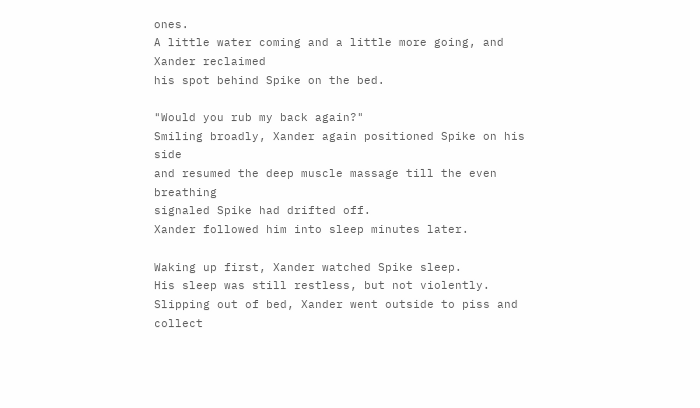ones.
A little water coming and a little more going, and Xander reclaimed
his spot behind Spike on the bed.

"Would you rub my back again?"
Smiling broadly, Xander again positioned Spike on his side
and resumed the deep muscle massage till the even breathing
signaled Spike had drifted off.
Xander followed him into sleep minutes later.

Waking up first, Xander watched Spike sleep.
His sleep was still restless, but not violently.
Slipping out of bed, Xander went outside to piss and collect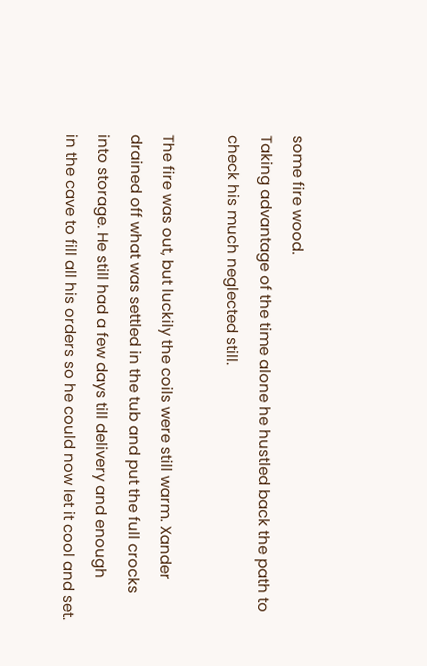some fire wood.
Taking advantage of the time alone he hustled back the path to
check his much neglected still.

The fire was out, but luckily the coils were still warm. Xander
drained off what was settled in the tub and put the full crocks
into storage. He still had a few days till delivery and enough
in the cave to fill all his orders so he could now let it cool and set.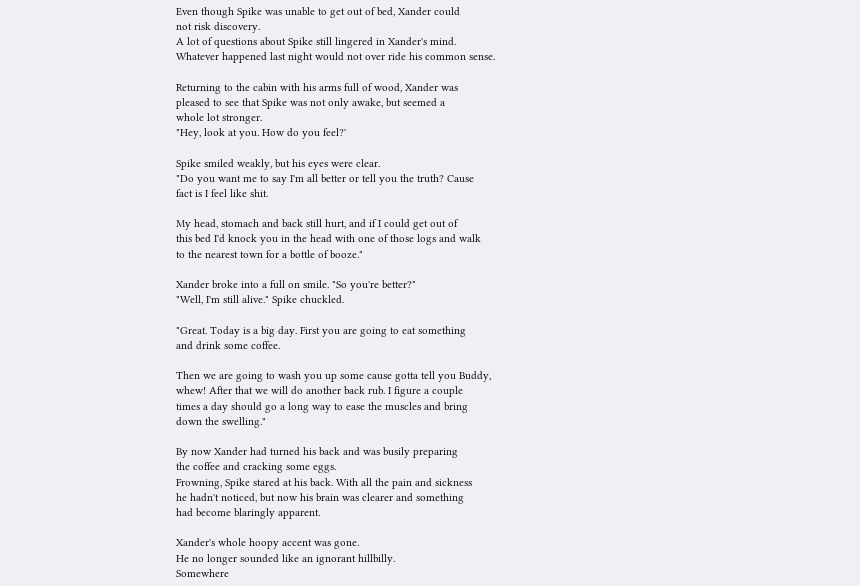Even though Spike was unable to get out of bed, Xander could
not risk discovery.
A lot of questions about Spike still lingered in Xander's mind.
Whatever happened last night would not over ride his common sense.

Returning to the cabin with his arms full of wood, Xander was
pleased to see that Spike was not only awake, but seemed a
whole lot stronger.
"Hey, look at you. How do you feel?'

Spike smiled weakly, but his eyes were clear.
"Do you want me to say I'm all better or tell you the truth? Cause
fact is I feel like shit.

My head, stomach and back still hurt, and if I could get out of
this bed I'd knock you in the head with one of those logs and walk
to the nearest town for a bottle of booze."

Xander broke into a full on smile. "So you're better?"
"Well, I'm still alive." Spike chuckled.

"Great. Today is a big day. First you are going to eat something
and drink some coffee.

Then we are going to wash you up some cause gotta tell you Buddy,
whew! After that we will do another back rub. I figure a couple
times a day should go a long way to ease the muscles and bring
down the swelling."

By now Xander had turned his back and was busily preparing
the coffee and cracking some eggs.
Frowning, Spike stared at his back. With all the pain and sickness
he hadn't noticed, but now his brain was clearer and something
had become blaringly apparent.

Xander's whole hoopy accent was gone.
He no longer sounded like an ignorant hillbilly.
Somewhere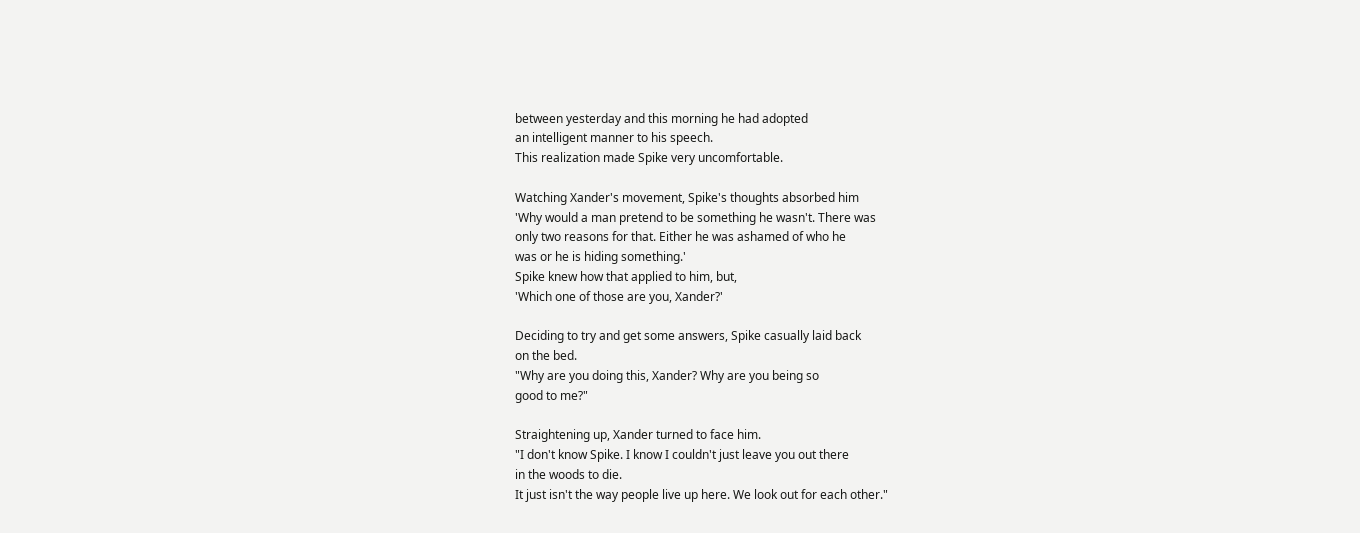between yesterday and this morning he had adopted
an intelligent manner to his speech.
This realization made Spike very uncomfortable.

Watching Xander's movement, Spike's thoughts absorbed him
'Why would a man pretend to be something he wasn't. There was
only two reasons for that. Either he was ashamed of who he
was or he is hiding something.'
Spike knew how that applied to him, but,
'Which one of those are you, Xander?'

Deciding to try and get some answers, Spike casually laid back
on the bed.
"Why are you doing this, Xander? Why are you being so
good to me?"

Straightening up, Xander turned to face him.
"I don't know Spike. I know I couldn't just leave you out there
in the woods to die.
It just isn't the way people live up here. We look out for each other."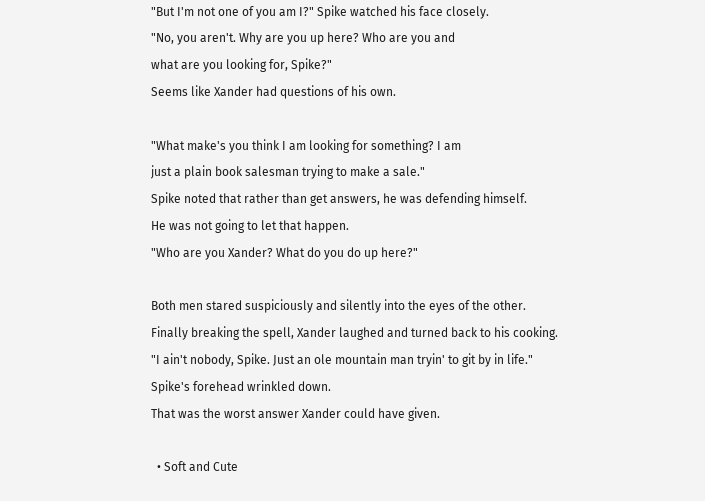"But I'm not one of you am I?" Spike watched his face closely.
"No, you aren't. Why are you up here? Who are you and
what are you looking for, Spike?"
Seems like Xander had questions of his own.

"What make's you think I am looking for something? I am
just a plain book salesman trying to make a sale."
Spike noted that rather than get answers, he was defending himself.
He was not going to let that happen.
"Who are you Xander? What do you do up here?"

Both men stared suspiciously and silently into the eyes of the other.
Finally breaking the spell, Xander laughed and turned back to his cooking.
"I ain't nobody, Spike. Just an ole mountain man tryin' to git by in life."
Spike's forehead wrinkled down.
That was the worst answer Xander could have given.

  • Soft and Cute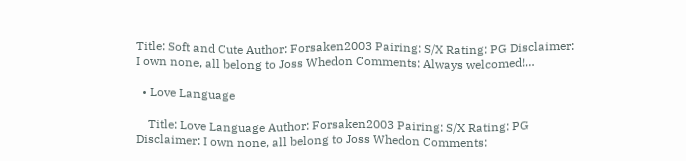Title: Soft and Cute Author: Forsaken2003 Pairing: S/X Rating: PG Disclaimer: I own none, all belong to Joss Whedon Comments: Always welcomed!…

  • Love Language

    Title: Love Language Author: Forsaken2003 Pairing: S/X Rating: PG Disclaimer: I own none, all belong to Joss Whedon Comments: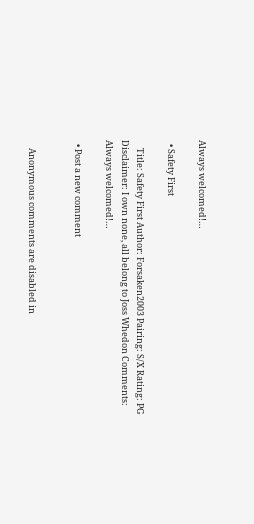Always welcomed!…

  • Safety First

    Title: Safety First Author: Forsaken2003 Pairing: S/X Rating: PG Disclaimer: I own none, all belong to Joss Whedon Comments: Always welcomed!…

  • Post a new comment


    Anonymous comments are disabled in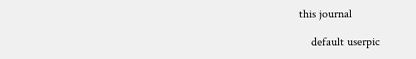this journal

    default userpic